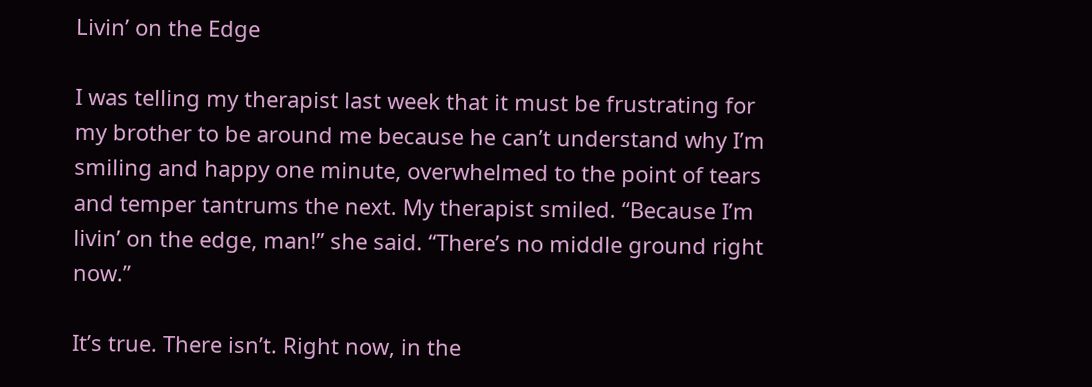Livin’ on the Edge

I was telling my therapist last week that it must be frustrating for my brother to be around me because he can’t understand why I’m smiling and happy one minute, overwhelmed to the point of tears and temper tantrums the next. My therapist smiled. “Because I’m livin’ on the edge, man!” she said. “There’s no middle ground right now.”

It’s true. There isn’t. Right now, in the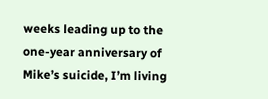weeks leading up to the one-year anniversary of Mike’s suicide, I’m living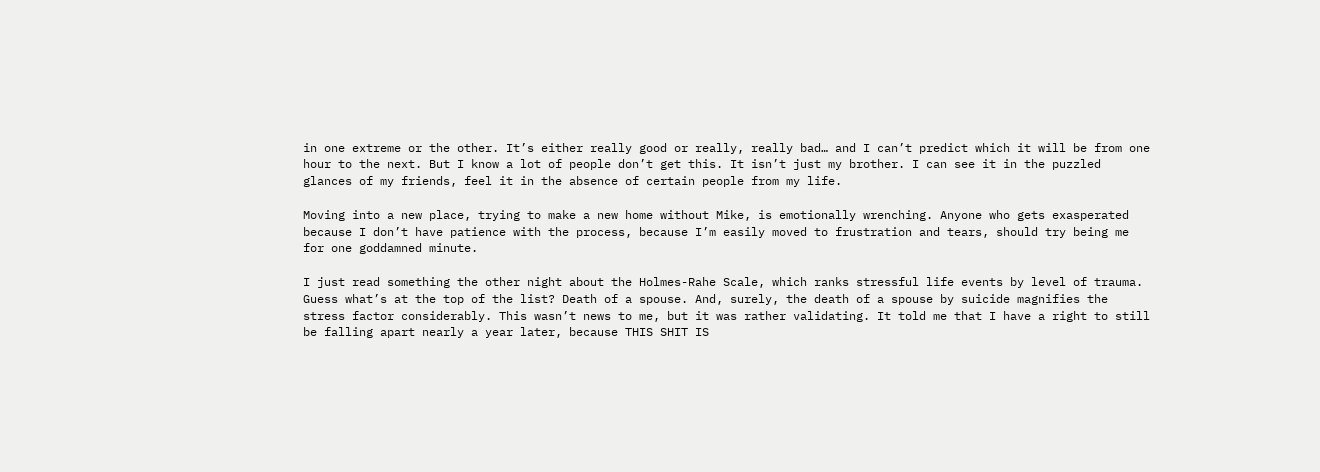in one extreme or the other. It’s either really good or really, really bad… and I can’t predict which it will be from one hour to the next. But I know a lot of people don’t get this. It isn’t just my brother. I can see it in the puzzled glances of my friends, feel it in the absence of certain people from my life.

Moving into a new place, trying to make a new home without Mike, is emotionally wrenching. Anyone who gets exasperated because I don’t have patience with the process, because I’m easily moved to frustration and tears, should try being me for one goddamned minute.

I just read something the other night about the Holmes-Rahe Scale, which ranks stressful life events by level of trauma. Guess what’s at the top of the list? Death of a spouse. And, surely, the death of a spouse by suicide magnifies the stress factor considerably. This wasn’t news to me, but it was rather validating. It told me that I have a right to still be falling apart nearly a year later, because THIS SHIT IS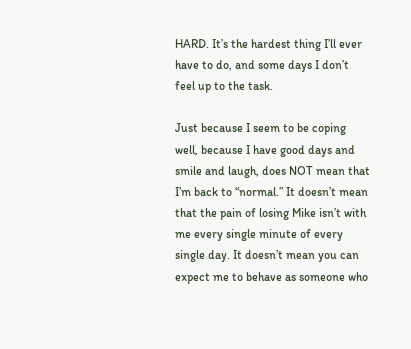HARD. It’s the hardest thing I’ll ever have to do, and some days I don’t feel up to the task.

Just because I seem to be coping well, because I have good days and smile and laugh, does NOT mean that I’m back to “normal.” It doesn’t mean that the pain of losing Mike isn’t with me every single minute of every single day. It doesn’t mean you can expect me to behave as someone who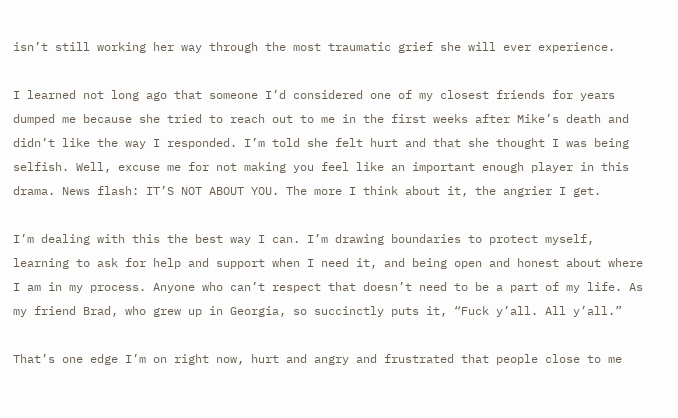isn’t still working her way through the most traumatic grief she will ever experience.

I learned not long ago that someone I’d considered one of my closest friends for years dumped me because she tried to reach out to me in the first weeks after Mike’s death and didn’t like the way I responded. I’m told she felt hurt and that she thought I was being selfish. Well, excuse me for not making you feel like an important enough player in this drama. News flash: IT’S NOT ABOUT YOU. The more I think about it, the angrier I get.

I’m dealing with this the best way I can. I’m drawing boundaries to protect myself, learning to ask for help and support when I need it, and being open and honest about where I am in my process. Anyone who can’t respect that doesn’t need to be a part of my life. As my friend Brad, who grew up in Georgia, so succinctly puts it, “Fuck y’all. All y’all.”

That’s one edge I’m on right now, hurt and angry and frustrated that people close to me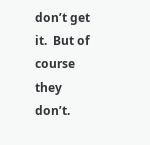don’t get it.  But of course they don’t.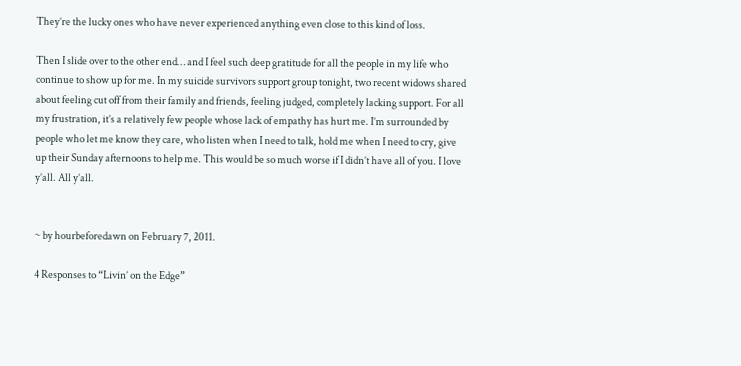They’re the lucky ones who have never experienced anything even close to this kind of loss.

Then I slide over to the other end… and I feel such deep gratitude for all the people in my life who continue to show up for me. In my suicide survivors support group tonight, two recent widows shared about feeling cut off from their family and friends, feeling judged, completely lacking support. For all my frustration, it’s a relatively few people whose lack of empathy has hurt me. I’m surrounded by people who let me know they care, who listen when I need to talk, hold me when I need to cry, give up their Sunday afternoons to help me. This would be so much worse if I didn’t have all of you. I love y’all. All y’all.


~ by hourbeforedawn on February 7, 2011.

4 Responses to “Livin’ on the Edge”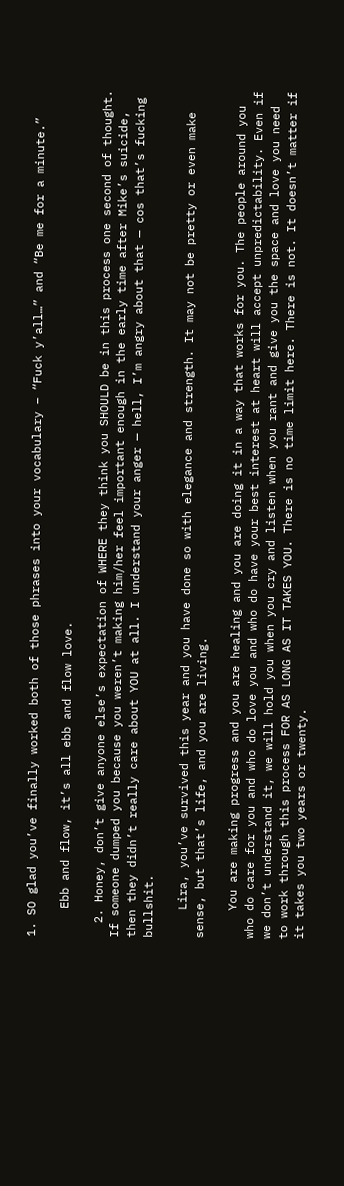1. SO glad you’ve finally worked both of those phrases into your vocabulary – “Fuck y’all…” and “Be me for a minute.”

    Ebb and flow, it’s all ebb and flow love.

  2. Honey, don’t give anyone else’s expectation of WHERE they think you SHOULD be in this process one second of thought. If someone dumped you because you weren’t making him/her feel important enough in the early time after Mike’s suicide, then they didn’t really care about YOU at all. I understand your anger — hell, I’m angry about that — cos that’s fucking bullshit.

    Lira, you’ve survived this year and you have done so with elegance and strength. It may not be pretty or even make sense, but that’s life, and you are living.

    You are making progress and you are healing and you are doing it in a way that works for you. The people around you who do care for you and who do love you and who do have your best interest at heart will accept unpredictability. Even if we don’t understand it, we will hold you when you cry and listen when you rant and give you the space and love you need to work through this process FOR AS LONG AS IT TAKES YOU. There is no time limit here. There is not. It doesn’t matter if it takes you two years or twenty.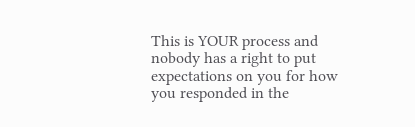This is YOUR process and nobody has a right to put expectations on you for how you responded in the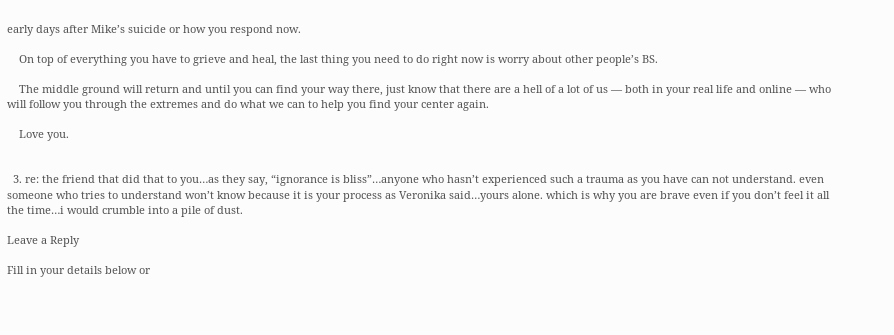early days after Mike’s suicide or how you respond now.

    On top of everything you have to grieve and heal, the last thing you need to do right now is worry about other people’s BS.

    The middle ground will return and until you can find your way there, just know that there are a hell of a lot of us — both in your real life and online — who will follow you through the extremes and do what we can to help you find your center again.

    Love you.


  3. re: the friend that did that to you…as they say, “ignorance is bliss”…anyone who hasn’t experienced such a trauma as you have can not understand. even someone who tries to understand won’t know because it is your process as Veronika said…yours alone. which is why you are brave even if you don’t feel it all the time…i would crumble into a pile of dust.

Leave a Reply

Fill in your details below or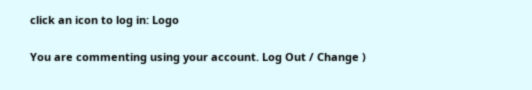click an icon to log in: Logo

You are commenting using your account. Log Out / Change )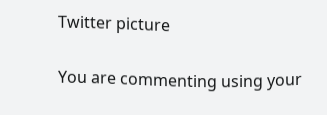Twitter picture

You are commenting using your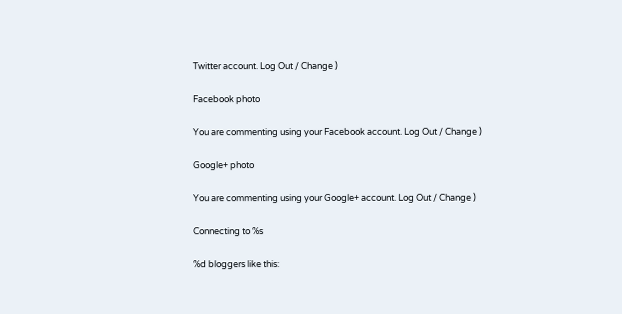Twitter account. Log Out / Change )

Facebook photo

You are commenting using your Facebook account. Log Out / Change )

Google+ photo

You are commenting using your Google+ account. Log Out / Change )

Connecting to %s

%d bloggers like this: